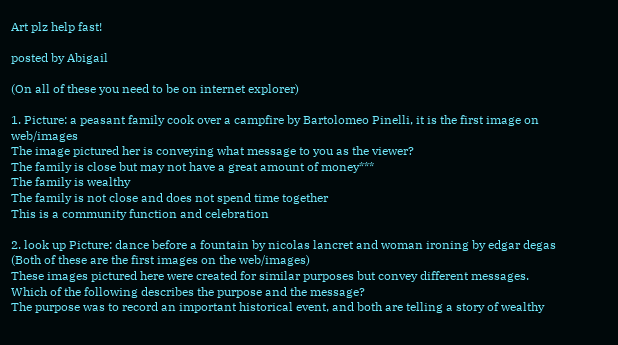Art plz help fast!

posted by Abigail

(On all of these you need to be on internet explorer)

1. Picture: a peasant family cook over a campfire by Bartolomeo Pinelli, it is the first image on web/images
The image pictured her is conveying what message to you as the viewer?
The family is close but may not have a great amount of money***
The family is wealthy
The family is not close and does not spend time together
This is a community function and celebration

2. look up Picture: dance before a fountain by nicolas lancret and woman ironing by edgar degas (Both of these are the first images on the web/images)
These images pictured here were created for similar purposes but convey different messages. Which of the following describes the purpose and the message?
The purpose was to record an important historical event, and both are telling a story of wealthy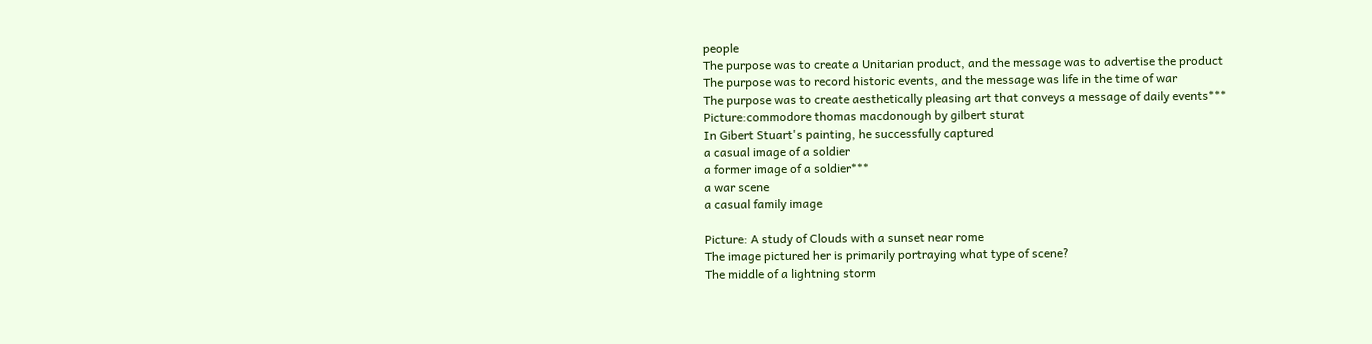people
The purpose was to create a Unitarian product, and the message was to advertise the product
The purpose was to record historic events, and the message was life in the time of war
The purpose was to create aesthetically pleasing art that conveys a message of daily events***
Picture:commodore thomas macdonough by gilbert sturat
In Gibert Stuart's painting, he successfully captured
a casual image of a soldier
a former image of a soldier***
a war scene
a casual family image

Picture: A study of Clouds with a sunset near rome
The image pictured her is primarily portraying what type of scene?
The middle of a lightning storm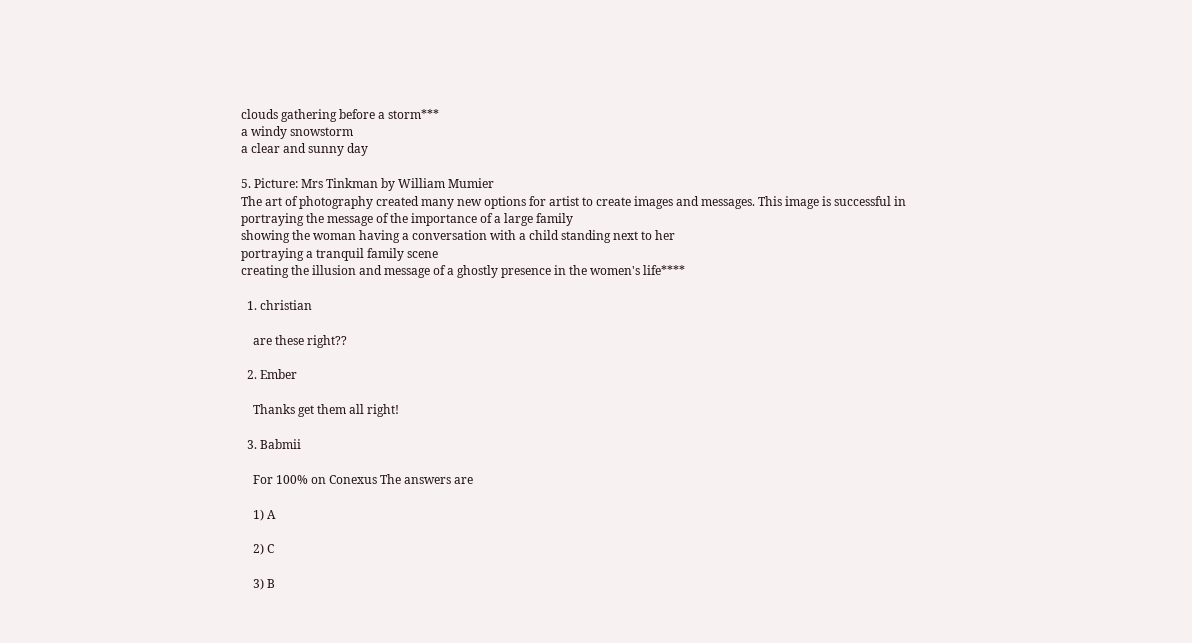clouds gathering before a storm***
a windy snowstorm
a clear and sunny day

5. Picture: Mrs Tinkman by William Mumier
The art of photography created many new options for artist to create images and messages. This image is successful in
portraying the message of the importance of a large family
showing the woman having a conversation with a child standing next to her
portraying a tranquil family scene
creating the illusion and message of a ghostly presence in the women's life****

  1. christian

    are these right??

  2. Ember

    Thanks get them all right!

  3. Babmii

    For 100% on Conexus The answers are

    1) A

    2) C

    3) B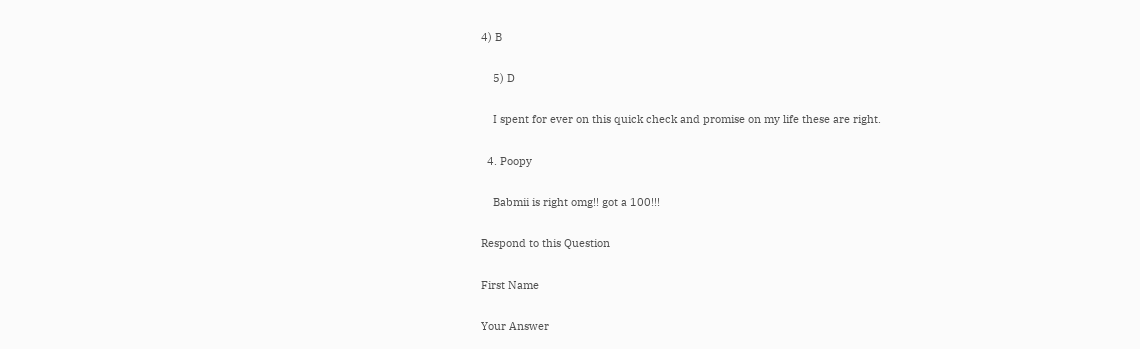4) B

    5) D

    I spent for ever on this quick check and promise on my life these are right.

  4. Poopy

    Babmii is right omg!! got a 100!!!

Respond to this Question

First Name

Your Answer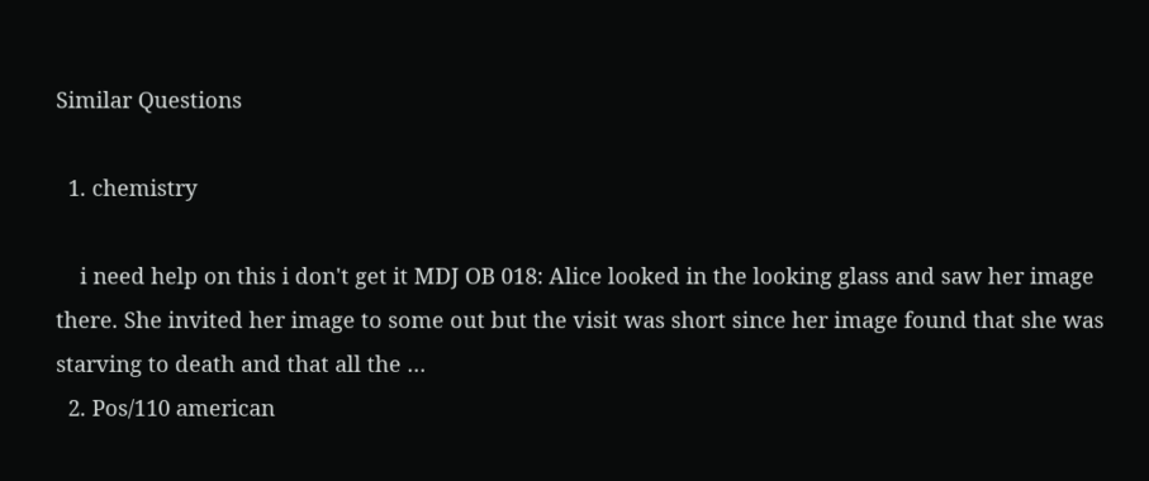Similar Questions

  1. chemistry

    i need help on this i don't get it MDJ OB 018: Alice looked in the looking glass and saw her image there. She invited her image to some out but the visit was short since her image found that she was starving to death and that all the …
  2. Pos/110 american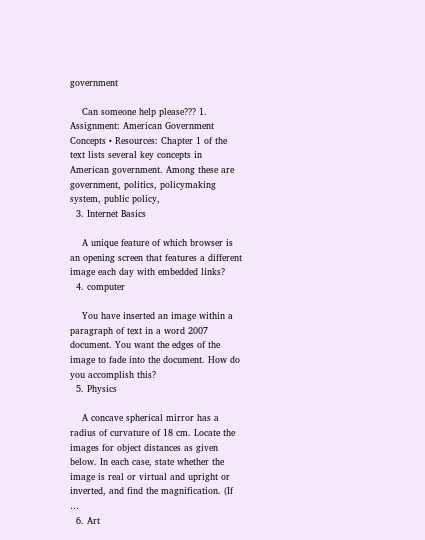government

    Can someone help please??? 1. Assignment: American Government Concepts • Resources: Chapter 1 of the text lists several key concepts in American government. Among these are government, politics, policymaking system, public policy,
  3. Internet Basics

    A unique feature of which browser is an opening screen that features a different image each day with embedded links?
  4. computer

    You have inserted an image within a paragraph of text in a word 2007 document. You want the edges of the image to fade into the document. How do you accomplish this?
  5. Physics

    A concave spherical mirror has a radius of curvature of 18 cm. Locate the images for object distances as given below. In each case, state whether the image is real or virtual and upright or inverted, and find the magnification. (If …
  6. Art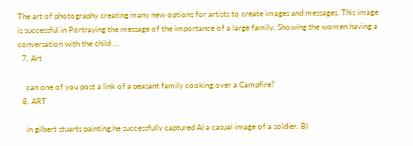The art of photography creating many new options for artists to create images and messages. This image is successful in Portraying the message of the importance of a large family. Showing the women having a conversation with the child …
  7. Art

    can one of you post a link of a peasant family cooking over a Campfire?
  8. ART

    in gilbert stuarts painting,he successfully captured A) a casual image of a soldier. B)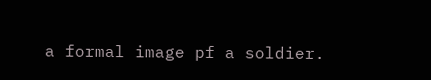a formal image pf a soldier.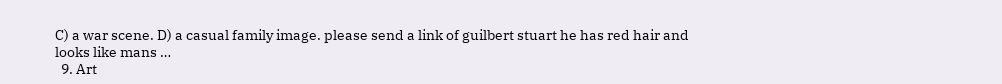C) a war scene. D) a casual family image. please send a link of guilbert stuart he has red hair and looks like mans …
  9. Art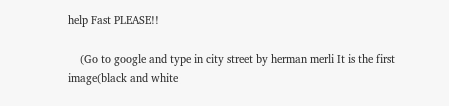help Fast PLEASE!!

    (Go to google and type in city street by herman merli It is the first image(black and white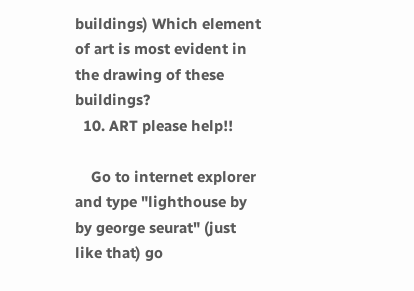buildings) Which element of art is most evident in the drawing of these buildings?
  10. ART please help!!

    Go to internet explorer and type "lighthouse by by george seurat" (just like that) go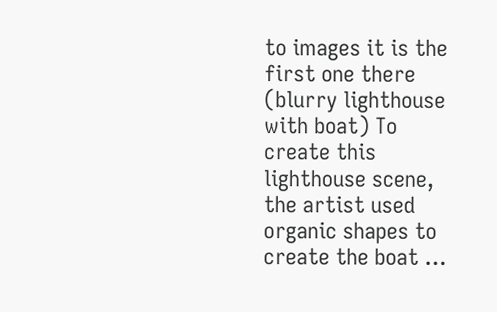to images it is the first one there (blurry lighthouse with boat) To create this lighthouse scene, the artist used organic shapes to create the boat …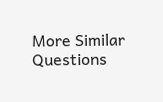More Similar Questions